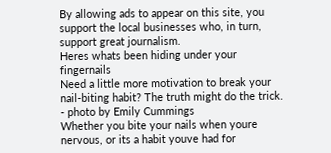By allowing ads to appear on this site, you support the local businesses who, in turn, support great journalism.
Heres whats been hiding under your fingernails
Need a little more motivation to break your nail-biting habit? The truth might do the trick. - photo by Emily Cummings
Whether you bite your nails when youre nervous, or its a habit youve had for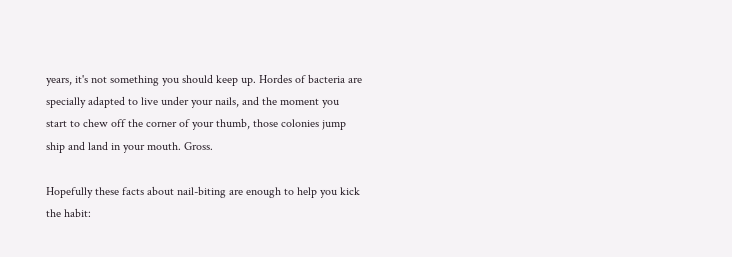years, it's not something you should keep up. Hordes of bacteria are specially adapted to live under your nails, and the moment you start to chew off the corner of your thumb, those colonies jump ship and land in your mouth. Gross.

Hopefully these facts about nail-biting are enough to help you kick the habit: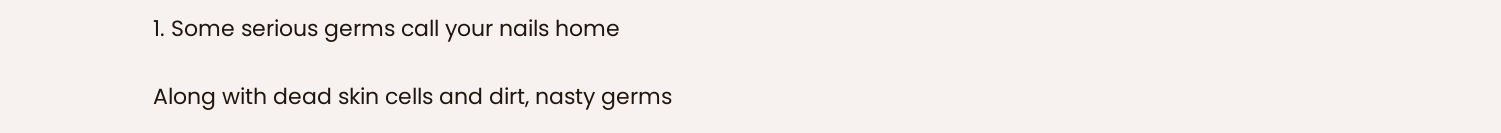1. Some serious germs call your nails home

Along with dead skin cells and dirt, nasty germs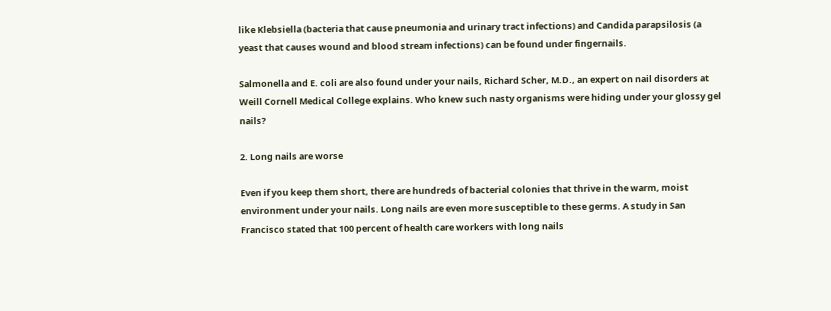like Klebsiella (bacteria that cause pneumonia and urinary tract infections) and Candida parapsilosis (a yeast that causes wound and blood stream infections) can be found under fingernails.

Salmonella and E. coli are also found under your nails, Richard Scher, M.D., an expert on nail disorders at Weill Cornell Medical College explains. Who knew such nasty organisms were hiding under your glossy gel nails?

2. Long nails are worse

Even if you keep them short, there are hundreds of bacterial colonies that thrive in the warm, moist environment under your nails. Long nails are even more susceptible to these germs. A study in San Francisco stated that 100 percent of health care workers with long nails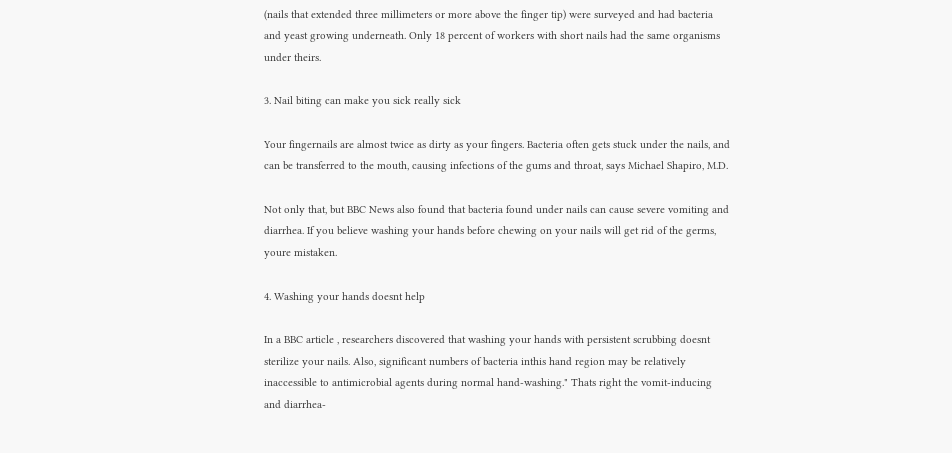(nails that extended three millimeters or more above the finger tip) were surveyed and had bacteria and yeast growing underneath. Only 18 percent of workers with short nails had the same organisms under theirs.

3. Nail biting can make you sick really sick

Your fingernails are almost twice as dirty as your fingers. Bacteria often gets stuck under the nails, and can be transferred to the mouth, causing infections of the gums and throat, says Michael Shapiro, M.D.

Not only that, but BBC News also found that bacteria found under nails can cause severe vomiting and diarrhea. If you believe washing your hands before chewing on your nails will get rid of the germs, youre mistaken.

4. Washing your hands doesnt help

In a BBC article , researchers discovered that washing your hands with persistent scrubbing doesnt sterilize your nails. Also, significant numbers of bacteria inthis hand region may be relatively inaccessible to antimicrobial agents during normal hand-washing." Thats right the vomit-inducing and diarrhea-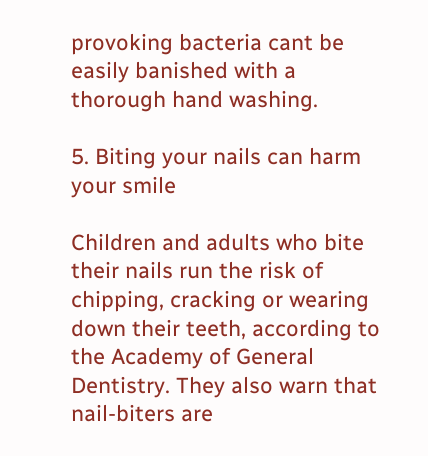provoking bacteria cant be easily banished with a thorough hand washing.

5. Biting your nails can harm your smile

Children and adults who bite their nails run the risk of chipping, cracking or wearing down their teeth, according to the Academy of General Dentistry. They also warn that nail-biters are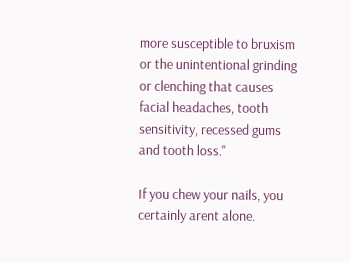more susceptible to bruxism or the unintentional grinding or clenching that causes facial headaches, tooth sensitivity, recessed gums and tooth loss."

If you chew your nails, you certainly arent alone.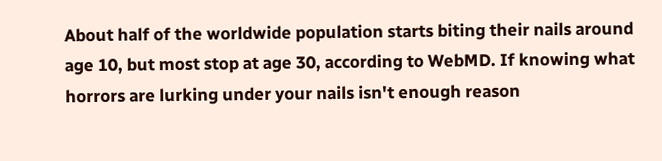About half of the worldwide population starts biting their nails around age 10, but most stop at age 30, according to WebMD. If knowing what horrors are lurking under your nails isn't enough reason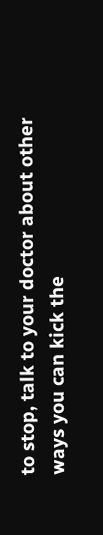to stop, talk to your doctor about other ways you can kick the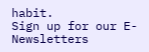habit.
Sign up for our E-Newsletters